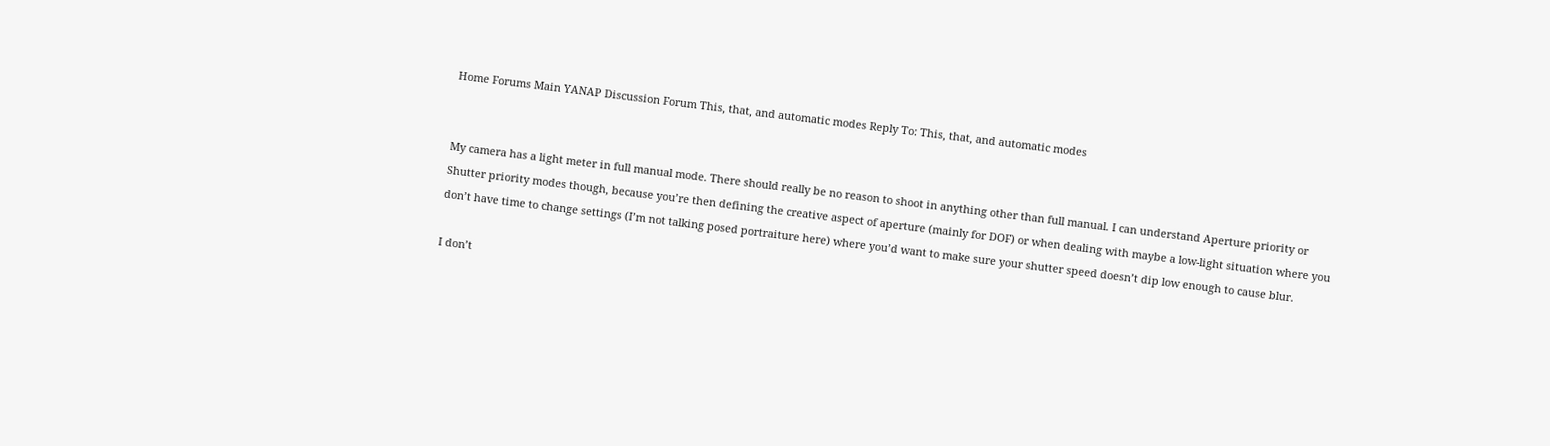Home Forums Main YANAP Discussion Forum This, that, and automatic modes Reply To: This, that, and automatic modes


My camera has a light meter in full manual mode. There should really be no reason to shoot in anything other than full manual. I can understand Aperture priority or Shutter priority modes though, because you’re then defining the creative aspect of aperture (mainly for DOF) or when dealing with maybe a low-light situation where you don’t have time to change settings (I’m not talking posed portraiture here) where you’d want to make sure your shutter speed doesn’t dip low enough to cause blur.

I don’t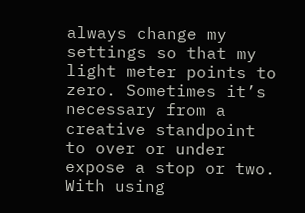always change my settings so that my light meter points to zero. Sometimes it’s necessary from a creative standpoint to over or under expose a stop or two. With using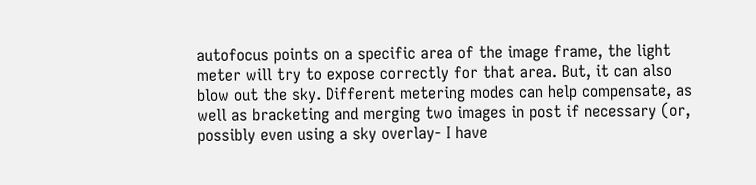autofocus points on a specific area of the image frame, the light meter will try to expose correctly for that area. But, it can also blow out the sky. Different metering modes can help compensate, as well as bracketing and merging two images in post if necessary (or, possibly even using a sky overlay- I have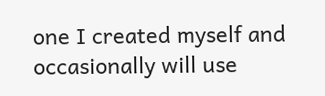one I created myself and occasionally will use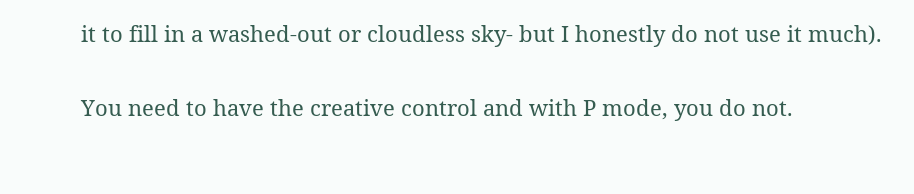it to fill in a washed-out or cloudless sky- but I honestly do not use it much).

You need to have the creative control and with P mode, you do not.